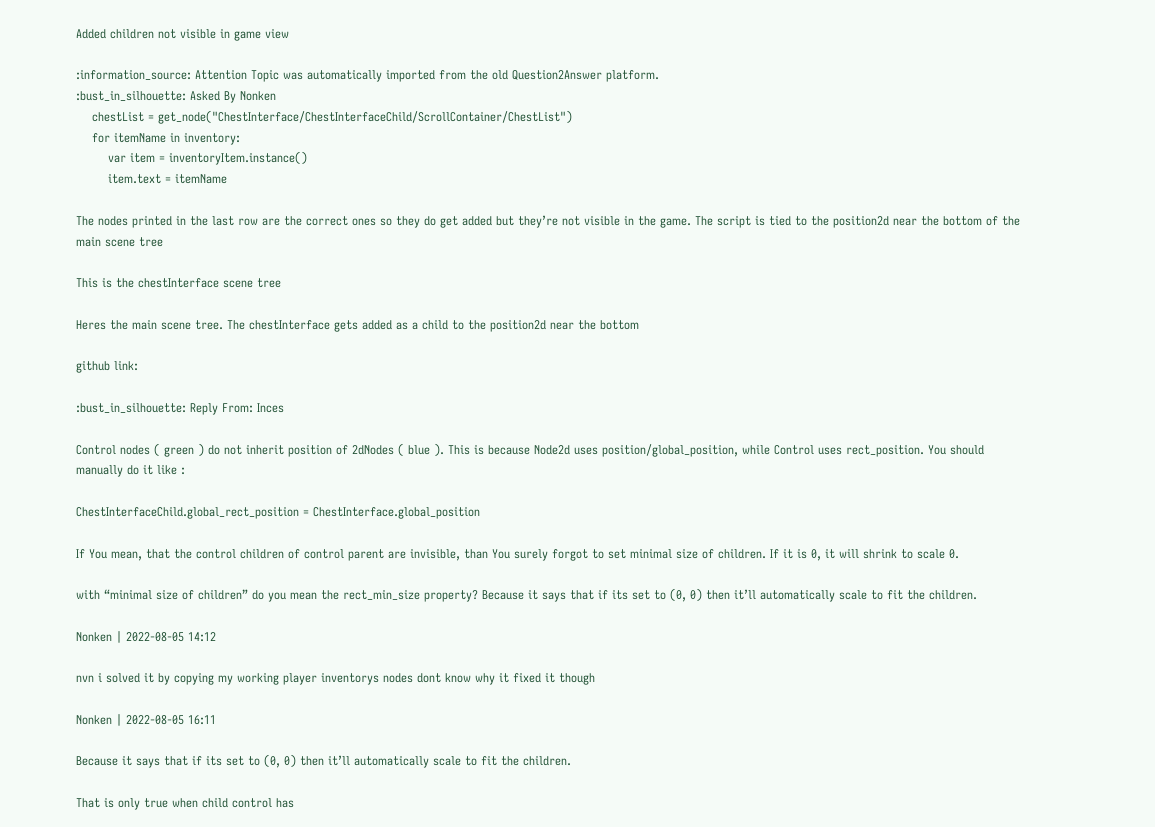Added children not visible in game view

:information_source: Attention Topic was automatically imported from the old Question2Answer platform.
:bust_in_silhouette: Asked By Nonken
    chestList = get_node("ChestInterface/ChestInterfaceChild/ScrollContainer/ChestList")
    for itemName in inventory:
        var item = inventoryItem.instance()
        item.text = itemName

The nodes printed in the last row are the correct ones so they do get added but they’re not visible in the game. The script is tied to the position2d near the bottom of the main scene tree

This is the chestInterface scene tree

Heres the main scene tree. The chestInterface gets added as a child to the position2d near the bottom

github link:

:bust_in_silhouette: Reply From: Inces

Control nodes ( green ) do not inherit position of 2dNodes ( blue ). This is because Node2d uses position/global_position, while Control uses rect_position. You should manually do it like :

ChestInterfaceChild.global_rect_position = ChestInterface.global_position

If You mean, that the control children of control parent are invisible, than You surely forgot to set minimal size of children. If it is 0, it will shrink to scale 0.

with “minimal size of children” do you mean the rect_min_size property? Because it says that if its set to (0, 0) then it’ll automatically scale to fit the children.

Nonken | 2022-08-05 14:12

nvn i solved it by copying my working player inventorys nodes dont know why it fixed it though

Nonken | 2022-08-05 16:11

Because it says that if its set to (0, 0) then it’ll automatically scale to fit the children.

That is only true when child control has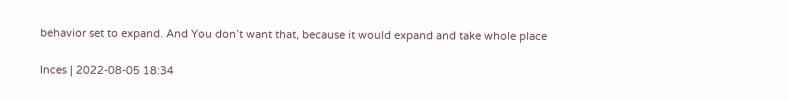behavior set to expand. And You don’t want that, because it would expand and take whole place

Inces | 2022-08-05 18:34